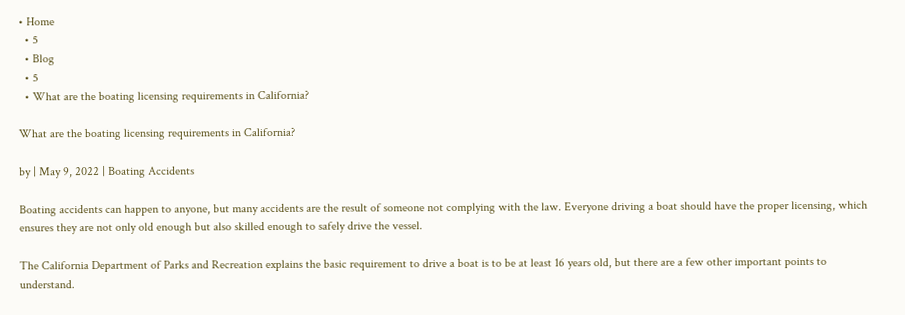• Home
  • 5
  • Blog
  • 5
  • What are the boating licensing requirements in California?

What are the boating licensing requirements in California?

by | May 9, 2022 | Boating Accidents

Boating accidents can happen to anyone, but many accidents are the result of someone not complying with the law. Everyone driving a boat should have the proper licensing, which ensures they are not only old enough but also skilled enough to safely drive the vessel.

The California Department of Parks and Recreation explains the basic requirement to drive a boat is to be at least 16 years old, but there are a few other important points to understand.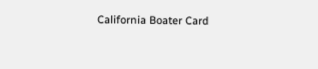California Boater Card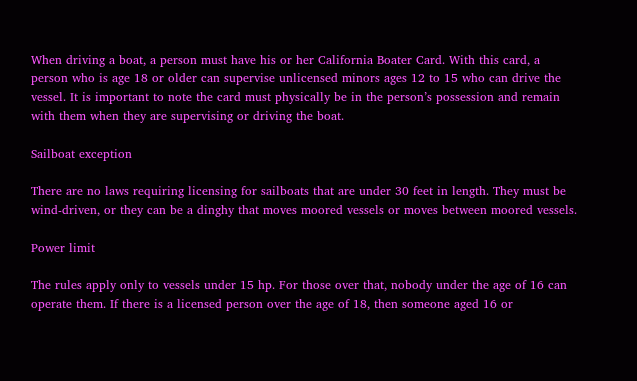When driving a boat, a person must have his or her California Boater Card. With this card, a person who is age 18 or older can supervise unlicensed minors ages 12 to 15 who can drive the vessel. It is important to note the card must physically be in the person’s possession and remain with them when they are supervising or driving the boat.

Sailboat exception

There are no laws requiring licensing for sailboats that are under 30 feet in length. They must be wind-driven, or they can be a dinghy that moves moored vessels or moves between moored vessels.

Power limit

The rules apply only to vessels under 15 hp. For those over that, nobody under the age of 16 can operate them. If there is a licensed person over the age of 18, then someone aged 16 or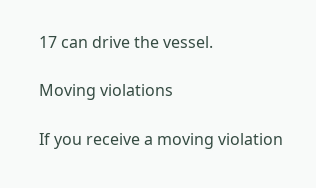17 can drive the vessel.

Moving violations

If you receive a moving violation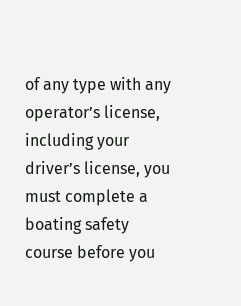of any type with any operator’s license, including your driver’s license, you must complete a boating safety course before you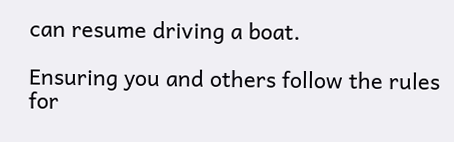can resume driving a boat.

Ensuring you and others follow the rules for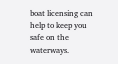boat licensing can help to keep you safe on the waterways.